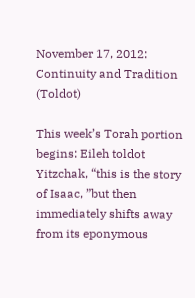November 17, 2012: Continuity and Tradition (Toldot)

This week’s Torah portion begins: Eileh toldot Yitzchak, “this is the story of Isaac, ”but then immediately shifts away from its eponymous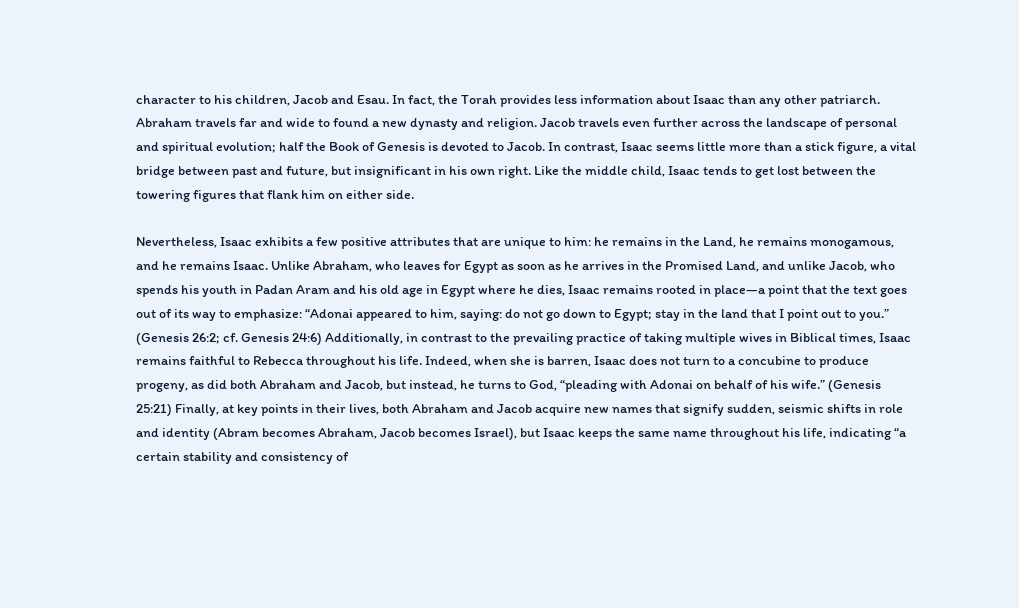character to his children, Jacob and Esau. In fact, the Torah provides less information about Isaac than any other patriarch. Abraham travels far and wide to found a new dynasty and religion. Jacob travels even further across the landscape of personal and spiritual evolution; half the Book of Genesis is devoted to Jacob. In contrast, Isaac seems little more than a stick figure, a vital bridge between past and future, but insignificant in his own right. Like the middle child, Isaac tends to get lost between the towering figures that flank him on either side.

Nevertheless, Isaac exhibits a few positive attributes that are unique to him: he remains in the Land, he remains monogamous, and he remains Isaac. Unlike Abraham, who leaves for Egypt as soon as he arrives in the Promised Land, and unlike Jacob, who spends his youth in Padan Aram and his old age in Egypt where he dies, Isaac remains rooted in place—a point that the text goes out of its way to emphasize: “Adonai appeared to him, saying: do not go down to Egypt; stay in the land that I point out to you.” (Genesis 26:2; cf. Genesis 24:6) Additionally, in contrast to the prevailing practice of taking multiple wives in Biblical times, Isaac remains faithful to Rebecca throughout his life. Indeed, when she is barren, Isaac does not turn to a concubine to produce progeny, as did both Abraham and Jacob, but instead, he turns to God, “pleading with Adonai on behalf of his wife.” (Genesis 25:21) Finally, at key points in their lives, both Abraham and Jacob acquire new names that signify sudden, seismic shifts in role and identity (Abram becomes Abraham, Jacob becomes Israel), but Isaac keeps the same name throughout his life, indicating “a certain stability and consistency of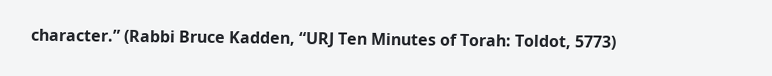character.” (Rabbi Bruce Kadden, “URJ Ten Minutes of Torah: Toldot, 5773)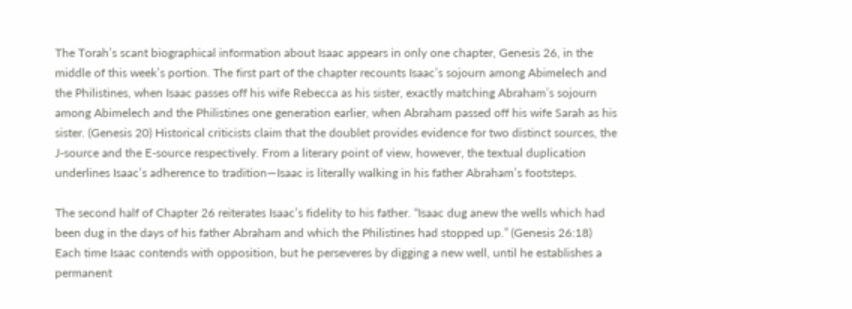The Torah’s scant biographical information about Isaac appears in only one chapter, Genesis 26, in the middle of this week’s portion. The first part of the chapter recounts Isaac’s sojourn among Abimelech and the Philistines, when Isaac passes off his wife Rebecca as his sister, exactly matching Abraham’s sojourn among Abimelech and the Philistines one generation earlier, when Abraham passed off his wife Sarah as his sister. (Genesis 20) Historical criticists claim that the doublet provides evidence for two distinct sources, the J-source and the E-source respectively. From a literary point of view, however, the textual duplication underlines Isaac’s adherence to tradition—Isaac is literally walking in his father Abraham’s footsteps.

The second half of Chapter 26 reiterates Isaac’s fidelity to his father. “Isaac dug anew the wells which had been dug in the days of his father Abraham and which the Philistines had stopped up.” (Genesis 26:18) Each time Isaac contends with opposition, but he perseveres by digging a new well, until he establishes a permanent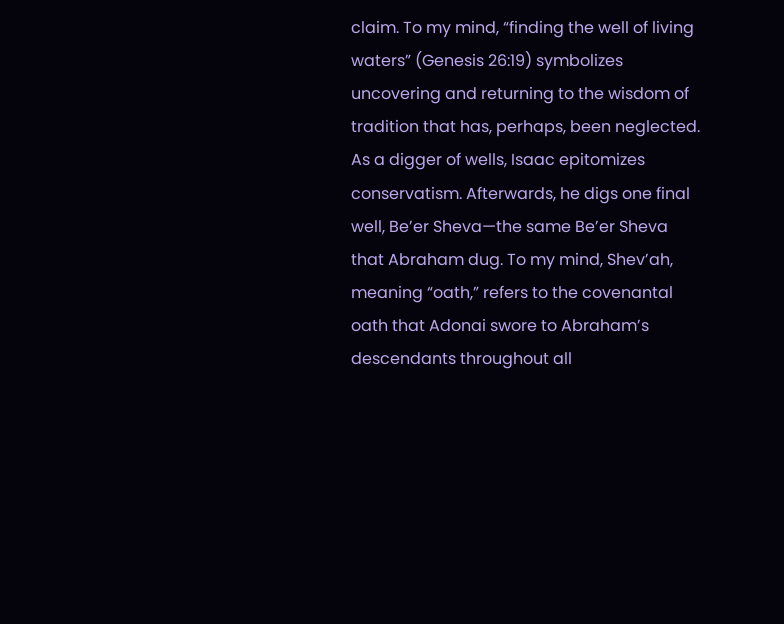claim. To my mind, “finding the well of living waters” (Genesis 26:19) symbolizes uncovering and returning to the wisdom of tradition that has, perhaps, been neglected. As a digger of wells, Isaac epitomizes conservatism. Afterwards, he digs one final well, Be’er Sheva—the same Be’er Sheva that Abraham dug. To my mind, Shev’ah, meaning “oath,” refers to the covenantal oath that Adonai swore to Abraham’s descendants throughout all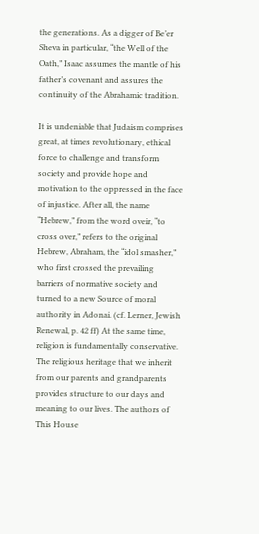the generations. As a digger of Be’er Sheva in particular, “the Well of the Oath,” Isaac assumes the mantle of his father’s covenant and assures the continuity of the Abrahamic tradition.

It is undeniable that Judaism comprises great, at times revolutionary, ethical force to challenge and transform society and provide hope and motivation to the oppressed in the face of injustice. After all, the name “Hebrew,” from the word oveir, “to cross over,” refers to the original Hebrew, Abraham, the “idol smasher,” who first crossed the prevailing barriers of normative society and turned to a new Source of moral authority in Adonai. (cf. Lerner, Jewish Renewal, p. 42 ff) At the same time, religion is fundamentally conservative. The religious heritage that we inherit from our parents and grandparents provides structure to our days and meaning to our lives. The authors of This House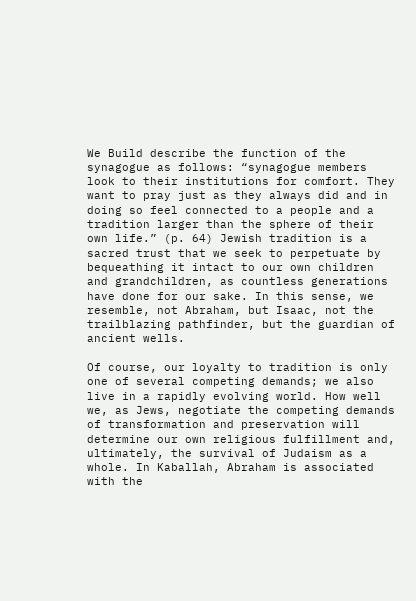We Build describe the function of the synagogue as follows: “synagogue members look to their institutions for comfort. They want to pray just as they always did and in doing so feel connected to a people and a tradition larger than the sphere of their own life.” (p. 64) Jewish tradition is a sacred trust that we seek to perpetuate by bequeathing it intact to our own children and grandchildren, as countless generations have done for our sake. In this sense, we resemble, not Abraham, but Isaac, not the trailblazing pathfinder, but the guardian of ancient wells.

Of course, our loyalty to tradition is only one of several competing demands; we also live in a rapidly evolving world. How well we, as Jews, negotiate the competing demands of transformation and preservation will determine our own religious fulfillment and, ultimately, the survival of Judaism as a whole. In Kaballah, Abraham is associated with the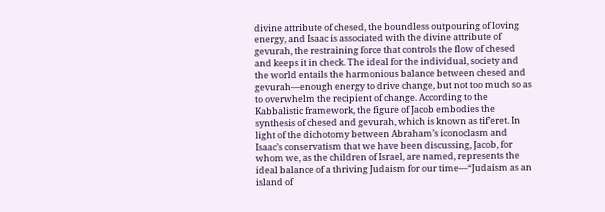divine attribute of chesed, the boundless outpouring of loving energy, and Isaac is associated with the divine attribute of gevurah, the restraining force that controls the flow of chesed and keeps it in check. The ideal for the individual, society and the world entails the harmonious balance between chesed and gevurah—enough energy to drive change, but not too much so as to overwhelm the recipient of change. According to the Kabbalistic framework, the figure of Jacob embodies the synthesis of chesed and gevurah, which is known as tif’eret. In light of the dichotomy between Abraham’s iconoclasm and Isaac’s conservatism that we have been discussing, Jacob, for whom we, as the children of Israel, are named, represents the ideal balance of a thriving Judaism for our time—“Judaism as an island of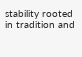stability rooted in tradition and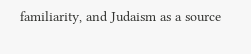familiarity, and Judaism as a source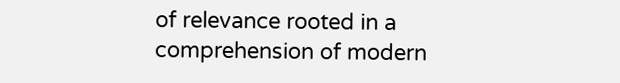of relevance rooted in a comprehension of modern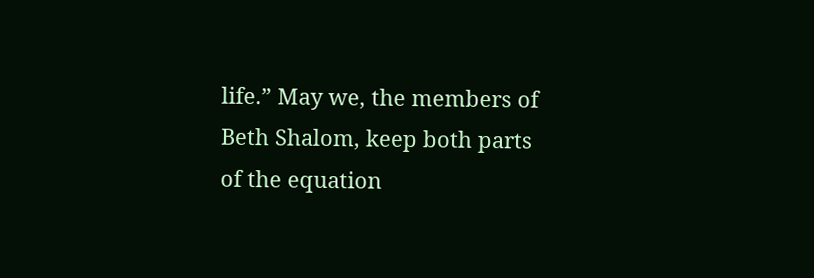life.” May we, the members of Beth Shalom, keep both parts of the equation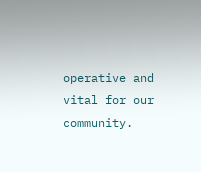operative and vital for our community.